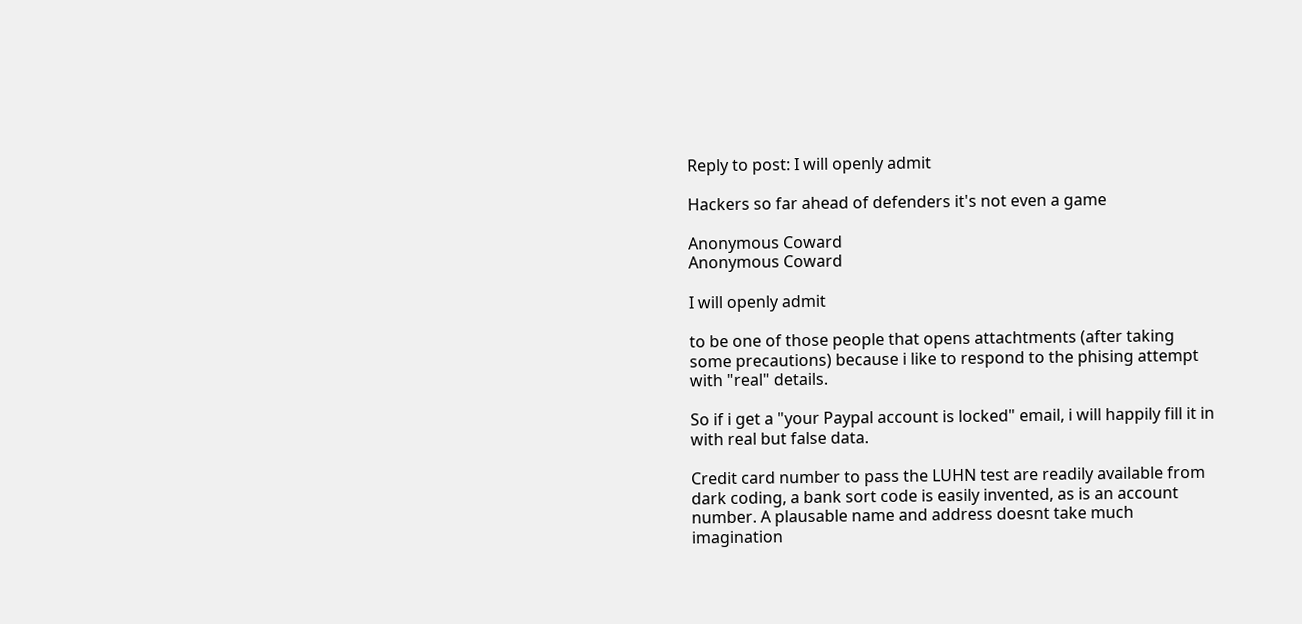Reply to post: I will openly admit

Hackers so far ahead of defenders it's not even a game

Anonymous Coward
Anonymous Coward

I will openly admit

to be one of those people that opens attachtments (after taking some precautions) because i like to respond to the phising attempt with "real" details.

So if i get a "your Paypal account is locked" email, i will happily fill it in with real but false data.

Credit card number to pass the LUHN test are readily available from dark coding, a bank sort code is easily invented, as is an account number. A plausable name and address doesnt take much imagination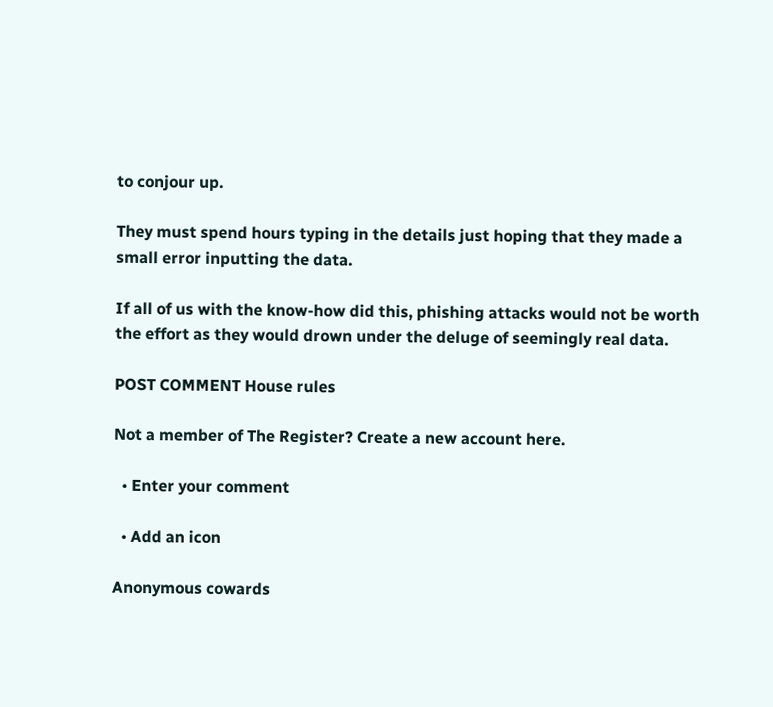to conjour up.

They must spend hours typing in the details just hoping that they made a small error inputting the data.

If all of us with the know-how did this, phishing attacks would not be worth the effort as they would drown under the deluge of seemingly real data.

POST COMMENT House rules

Not a member of The Register? Create a new account here.

  • Enter your comment

  • Add an icon

Anonymous cowards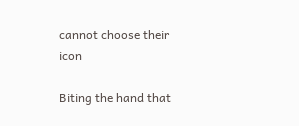cannot choose their icon

Biting the hand that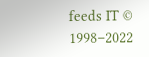feeds IT © 1998–2022